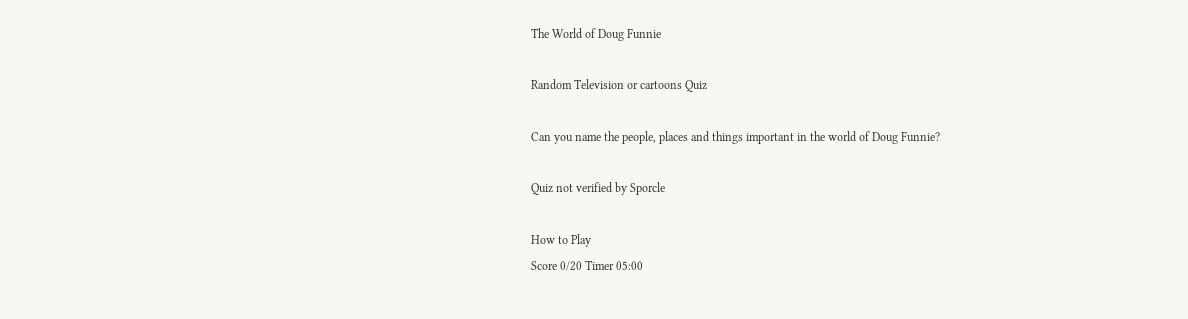The World of Doug Funnie

Random Television or cartoons Quiz

Can you name the people, places and things important in the world of Doug Funnie?

Quiz not verified by Sporcle

How to Play
Score 0/20 Timer 05:00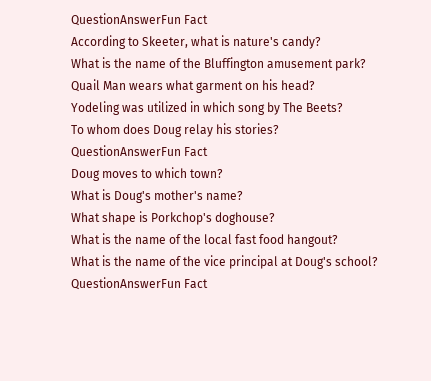QuestionAnswerFun Fact
According to Skeeter, what is nature's candy?
What is the name of the Bluffington amusement park?
Quail Man wears what garment on his head?
Yodeling was utilized in which song by The Beets?
To whom does Doug relay his stories?
QuestionAnswerFun Fact
Doug moves to which town?
What is Doug's mother's name?
What shape is Porkchop's doghouse?
What is the name of the local fast food hangout?
What is the name of the vice principal at Doug's school?
QuestionAnswerFun Fact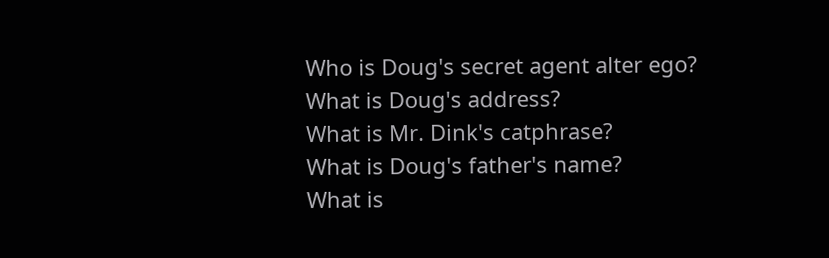Who is Doug's secret agent alter ego?
What is Doug's address?
What is Mr. Dink's catphrase?
What is Doug's father's name?
What is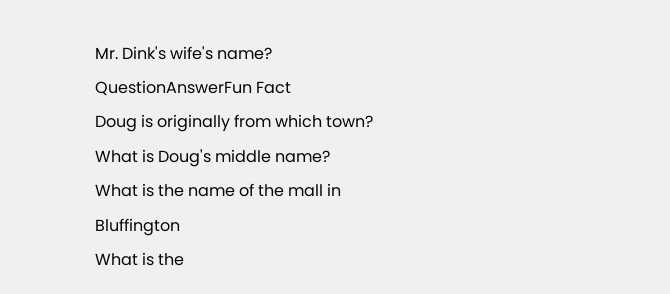Mr. Dink's wife's name?
QuestionAnswerFun Fact
Doug is originally from which town?
What is Doug's middle name?
What is the name of the mall in Bluffington
What is the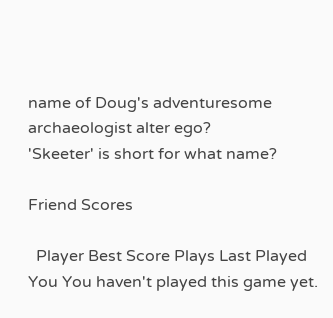name of Doug's adventuresome archaeologist alter ego?
'Skeeter' is short for what name?

Friend Scores

  Player Best Score Plays Last Played
You You haven't played this game yet.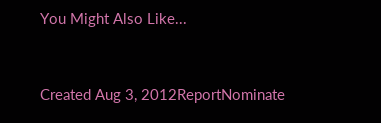You Might Also Like...


Created Aug 3, 2012ReportNominate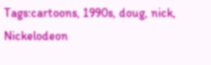Tags:cartoons, 1990s, doug, nick, Nickelodeon